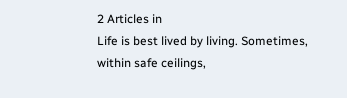2 Articles in
Life is best lived by living. Sometimes, within safe ceilings,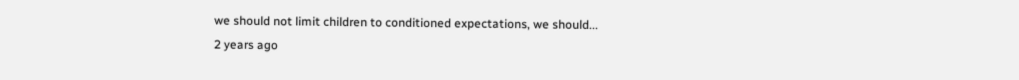we should not limit children to conditioned expectations, we should...
2 years ago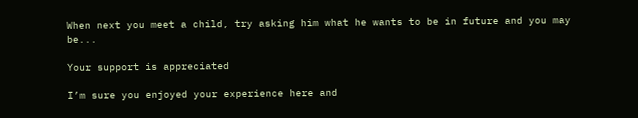When next you meet a child, try asking him what he wants to be in future and you may be...

Your support is appreciated

I’m sure you enjoyed your experience here and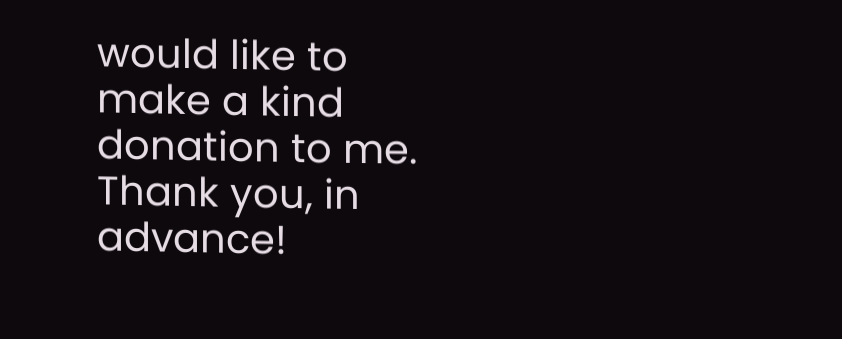would like to make a kind donation to me. Thank you, in advance!